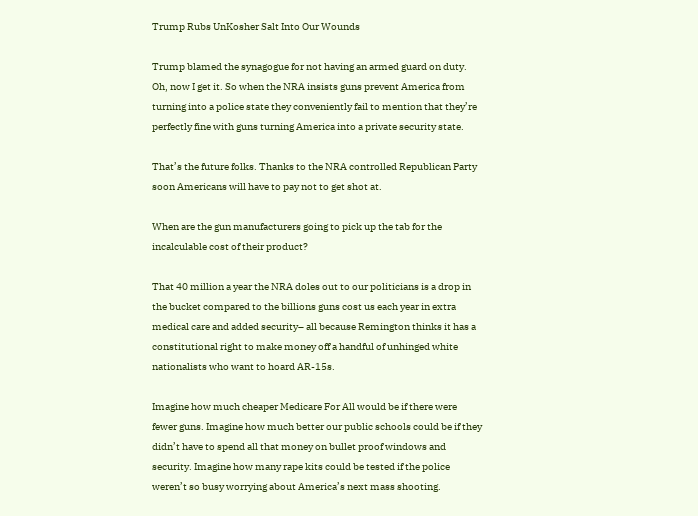Trump Rubs UnKosher Salt Into Our Wounds

Trump blamed the synagogue for not having an armed guard on duty. Oh, now I get it. So when the NRA insists guns prevent America from turning into a police state they conveniently fail to mention that they’re perfectly fine with guns turning America into a private security state.

That’s the future folks. Thanks to the NRA controlled Republican Party soon Americans will have to pay not to get shot at.

When are the gun manufacturers going to pick up the tab for the incalculable cost of their product?

That 40 million a year the NRA doles out to our politicians is a drop in the bucket compared to the billions guns cost us each year in extra medical care and added security– all because Remington thinks it has a constitutional right to make money off a handful of unhinged white nationalists who want to hoard AR-15s.

Imagine how much cheaper Medicare For All would be if there were fewer guns. Imagine how much better our public schools could be if they didn’t have to spend all that money on bullet proof windows and security. Imagine how many rape kits could be tested if the police weren’t so busy worrying about America’s next mass shooting.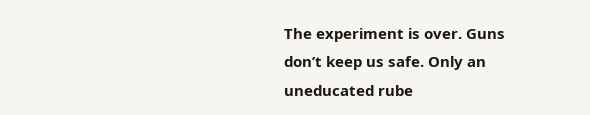The experiment is over. Guns don’t keep us safe. Only an uneducated rube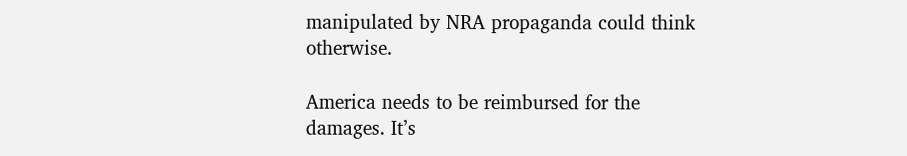manipulated by NRA propaganda could think otherwise.

America needs to be reimbursed for the damages. It’s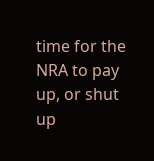time for the NRA to pay up, or shut up